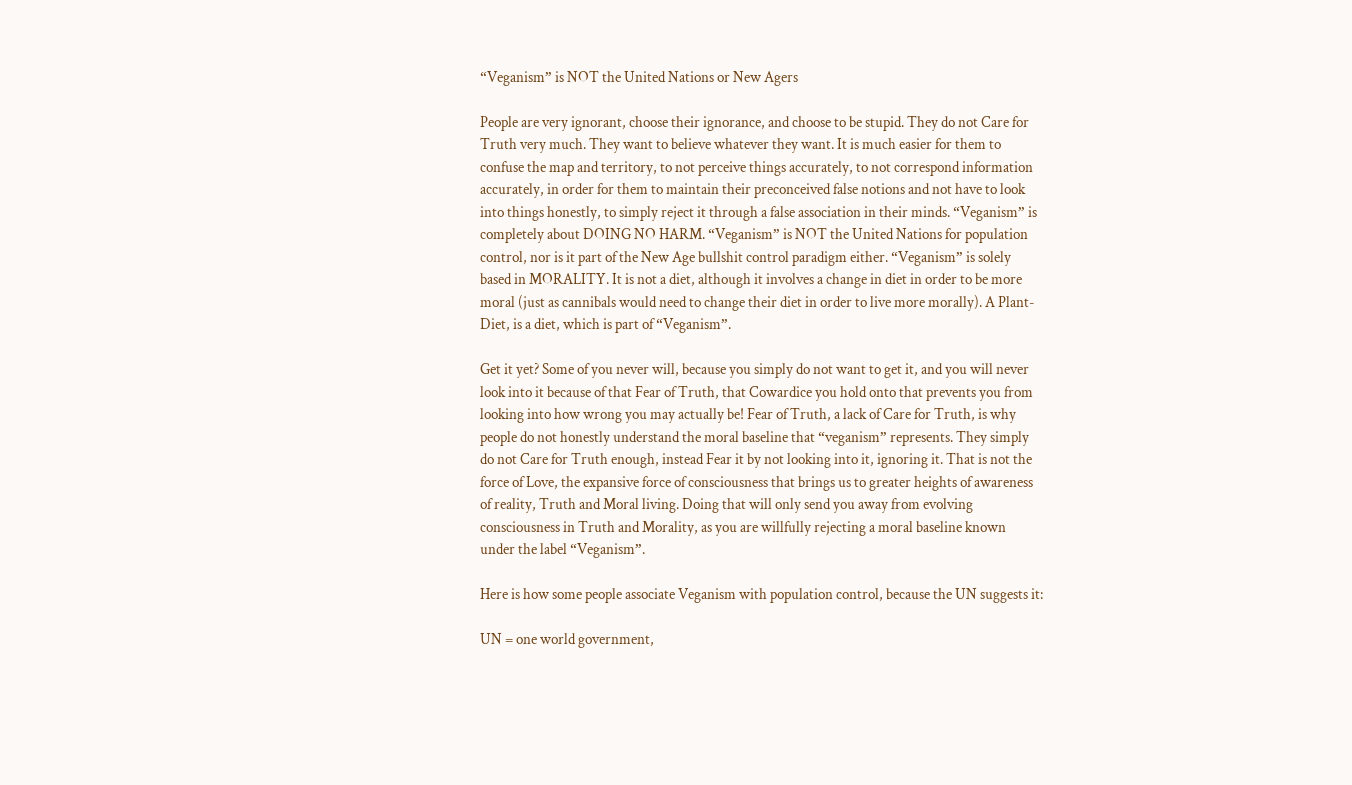“Veganism” is NOT the United Nations or New Agers

People are very ignorant, choose their ignorance, and choose to be stupid. They do not Care for Truth very much. They want to believe whatever they want. It is much easier for them to confuse the map and territory, to not perceive things accurately, to not correspond information accurately, in order for them to maintain their preconceived false notions and not have to look into things honestly, to simply reject it through a false association in their minds. “Veganism” is completely about DOING NO HARM. “Veganism” is NOT the United Nations for population control, nor is it part of the New Age bullshit control paradigm either. “Veganism” is solely based in MORALITY. It is not a diet, although it involves a change in diet in order to be more moral (just as cannibals would need to change their diet in order to live more morally). A Plant-Diet, is a diet, which is part of “Veganism”.

Get it yet? Some of you never will, because you simply do not want to get it, and you will never look into it because of that Fear of Truth, that Cowardice you hold onto that prevents you from looking into how wrong you may actually be! Fear of Truth, a lack of Care for Truth, is why people do not honestly understand the moral baseline that “veganism” represents. They simply do not Care for Truth enough, instead Fear it by not looking into it, ignoring it. That is not the force of Love, the expansive force of consciousness that brings us to greater heights of awareness of reality, Truth and Moral living. Doing that will only send you away from evolving consciousness in Truth and Morality, as you are willfully rejecting a moral baseline known under the label “Veganism”.

Here is how some people associate Veganism with population control, because the UN suggests it:

UN = one world government,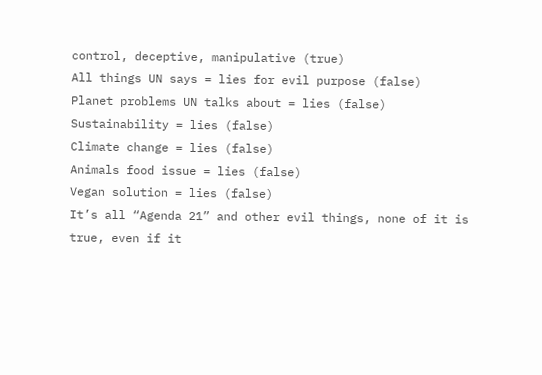control, deceptive, manipulative (true)
All things UN says = lies for evil purpose (false)
Planet problems UN talks about = lies (false)
Sustainability = lies (false)
Climate change = lies (false)
Animals food issue = lies (false)
Vegan solution = lies (false)
It’s all “Agenda 21” and other evil things, none of it is true, even if it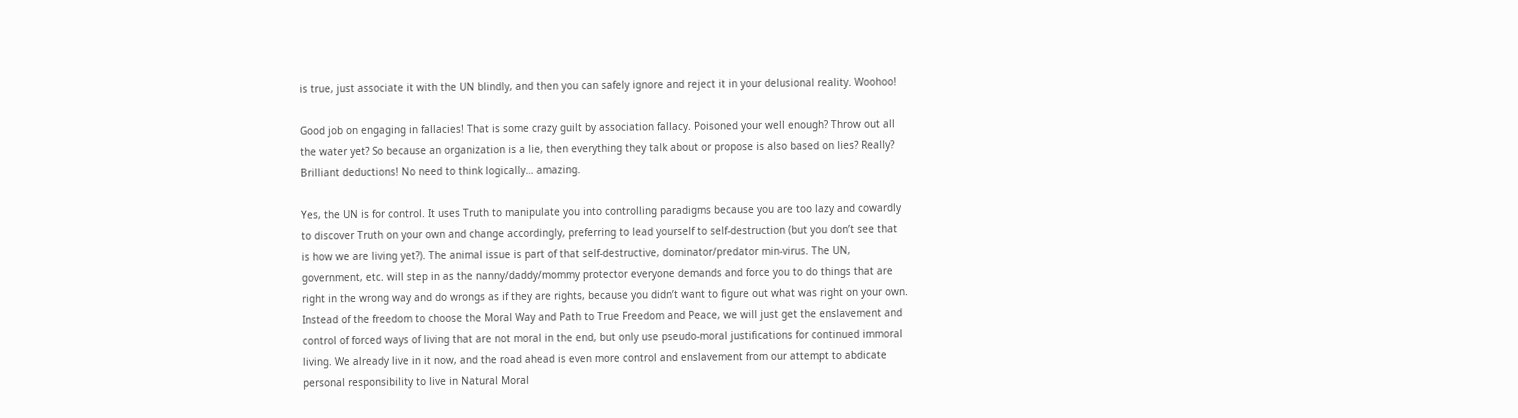is true, just associate it with the UN blindly, and then you can safely ignore and reject it in your delusional reality. Woohoo!

Good job on engaging in fallacies! That is some crazy guilt by association fallacy. Poisoned your well enough? Throw out all the water yet? So because an organization is a lie, then everything they talk about or propose is also based on lies? Really? Brilliant deductions! No need to think logically… amazing.

Yes, the UN is for control. It uses Truth to manipulate you into controlling paradigms because you are too lazy and cowardly to discover Truth on your own and change accordingly, preferring to lead yourself to self-destruction (but you don’t see that is how we are living yet?). The animal issue is part of that self-destructive, dominator/predator min-virus. The UN, government, etc. will step in as the nanny/daddy/mommy protector everyone demands and force you to do things that are right in the wrong way and do wrongs as if they are rights, because you didn’t want to figure out what was right on your own. Instead of the freedom to choose the Moral Way and Path to True Freedom and Peace, we will just get the enslavement and control of forced ways of living that are not moral in the end, but only use pseudo-moral justifications for continued immoral living. We already live in it now, and the road ahead is even more control and enslavement from our attempt to abdicate personal responsibility to live in Natural Moral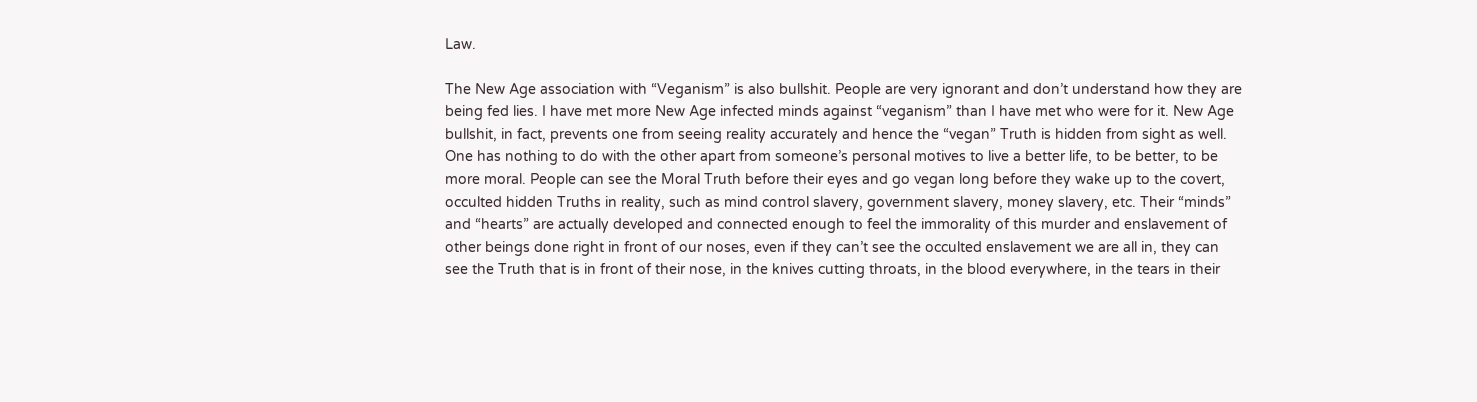Law.

The New Age association with “Veganism” is also bullshit. People are very ignorant and don’t understand how they are being fed lies. I have met more New Age infected minds against “veganism” than I have met who were for it. New Age bullshit, in fact, prevents one from seeing reality accurately and hence the “vegan” Truth is hidden from sight as well. One has nothing to do with the other apart from someone’s personal motives to live a better life, to be better, to be more moral. People can see the Moral Truth before their eyes and go vegan long before they wake up to the covert, occulted hidden Truths in reality, such as mind control slavery, government slavery, money slavery, etc. Their “minds” and “hearts” are actually developed and connected enough to feel the immorality of this murder and enslavement of other beings done right in front of our noses, even if they can’t see the occulted enslavement we are all in, they can see the Truth that is in front of their nose, in the knives cutting throats, in the blood everywhere, in the tears in their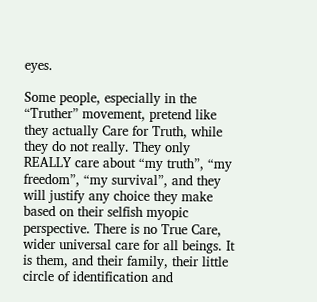eyes.

Some people, especially in the “Truther” movement, pretend like they actually Care for Truth, while they do not really. They only REALLY care about “my truth”, “my freedom”, “my survival”, and they will justify any choice they make based on their selfish myopic perspective. There is no True Care, wider universal care for all beings. It is them, and their family, their little circle of identification and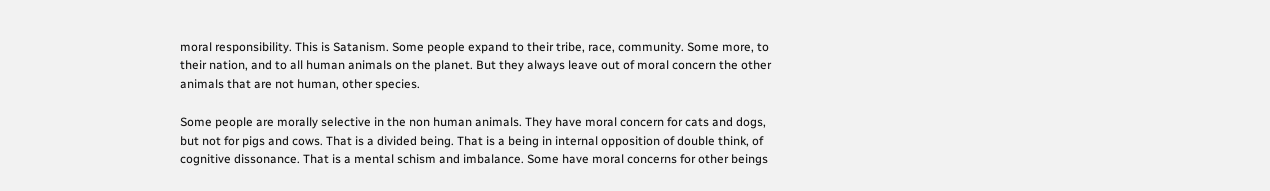moral responsibility. This is Satanism. Some people expand to their tribe, race, community. Some more, to their nation, and to all human animals on the planet. But they always leave out of moral concern the other animals that are not human, other species.

Some people are morally selective in the non human animals. They have moral concern for cats and dogs, but not for pigs and cows. That is a divided being. That is a being in internal opposition of double think, of cognitive dissonance. That is a mental schism and imbalance. Some have moral concerns for other beings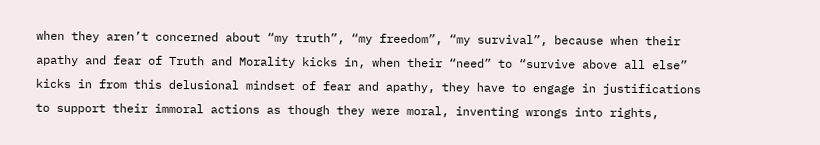when they aren’t concerned about “my truth”, “my freedom”, “my survival”, because when their apathy and fear of Truth and Morality kicks in, when their “need” to “survive above all else” kicks in from this delusional mindset of fear and apathy, they have to engage in justifications to support their immoral actions as though they were moral, inventing wrongs into rights,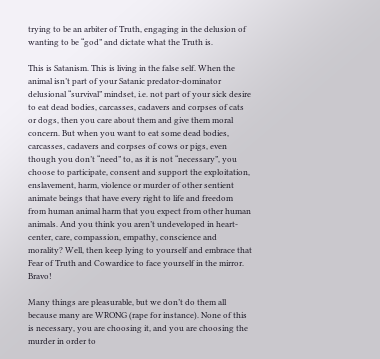trying to be an arbiter of Truth, engaging in the delusion of wanting to be “god” and dictate what the Truth is.

This is Satanism. This is living in the false self. When the animal isn’t part of your Satanic predator-dominator delusional “survival” mindset, i.e. not part of your sick desire to eat dead bodies, carcasses, cadavers and corpses of cats or dogs, then you care about them and give them moral concern. But when you want to eat some dead bodies, carcasses, cadavers and corpses of cows or pigs, even though you don’t “need” to, as it is not “necessary”, you choose to participate, consent and support the exploitation, enslavement, harm, violence or murder of other sentient animate beings that have every right to life and freedom from human animal harm that you expect from other human animals. And you think you aren’t undeveloped in heart-center, care, compassion, empathy, conscience and morality? Well, then keep lying to yourself and embrace that Fear of Truth and Cowardice to face yourself in the mirror. Bravo!

Many things are pleasurable, but we don’t do them all because many are WRONG (rape for instance). None of this is necessary, you are choosing it, and you are choosing the murder in order to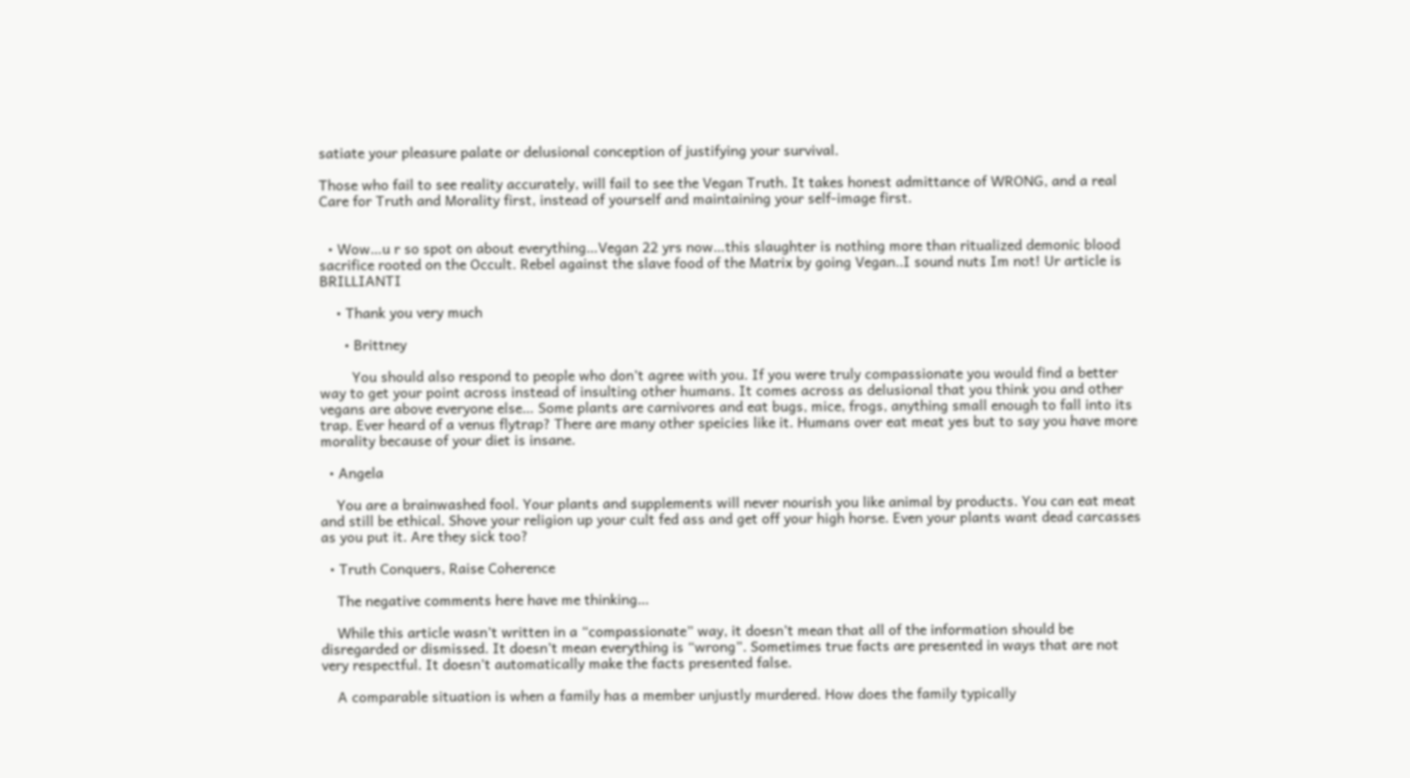satiate your pleasure palate or delusional conception of justifying your survival.

Those who fail to see reality accurately, will fail to see the Vegan Truth. It takes honest admittance of WRONG, and a real Care for Truth and Morality first, instead of yourself and maintaining your self-image first.


  • Wow…u r so spot on about everything…Vegan 22 yrs now…this slaughter is nothing more than ritualized demonic blood sacrifice rooted on the Occult. Rebel against the slave food of the Matrix by going Vegan..I sound nuts Im not! Ur article is BRILLIANTI

    • Thank you very much

      • Brittney

        You should also respond to people who don’t agree with you. If you were truly compassionate you would find a better way to get your point across instead of insulting other humans. It comes across as delusional that you think you and other vegans are above everyone else… Some plants are carnivores and eat bugs, mice, frogs, anything small enough to fall into its trap. Ever heard of a venus flytrap? There are many other speicies like it. Humans over eat meat yes but to say you have more morality because of your diet is insane.

  • Angela

    You are a brainwashed fool. Your plants and supplements will never nourish you like animal by products. You can eat meat and still be ethical. Shove your religion up your cult fed ass and get off your high horse. Even your plants want dead carcasses as you put it. Are they sick too?

  • Truth Conquers, Raise Coherence

    The negative comments here have me thinking…

    While this article wasn’t written in a “compassionate” way, it doesn’t mean that all of the information should be disregarded or dismissed. It doesn’t mean everything is “wrong”. Sometimes true facts are presented in ways that are not very respectful. It doesn’t automatically make the facts presented false.

    A comparable situation is when a family has a member unjustly murdered. How does the family typically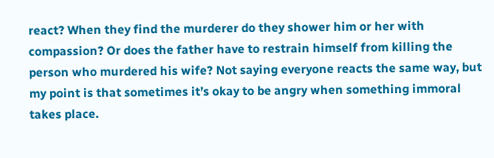react? When they find the murderer do they shower him or her with compassion? Or does the father have to restrain himself from killing the person who murdered his wife? Not saying everyone reacts the same way, but my point is that sometimes it’s okay to be angry when something immoral takes place.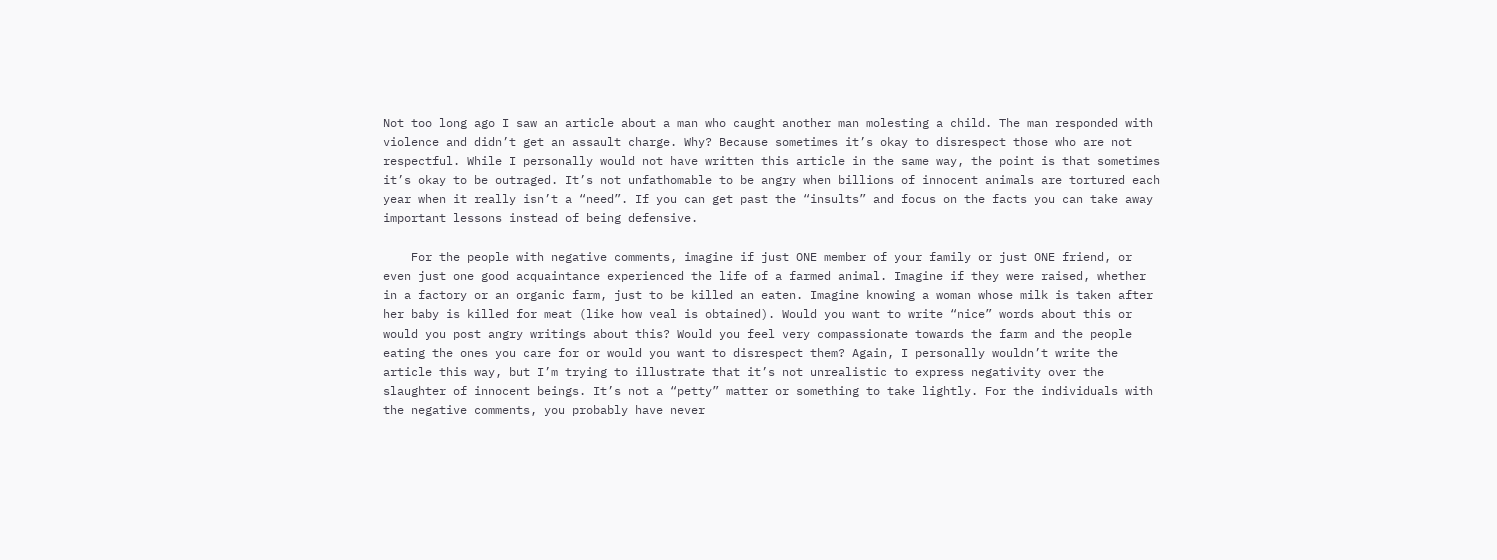Not too long ago I saw an article about a man who caught another man molesting a child. The man responded with violence and didn’t get an assault charge. Why? Because sometimes it’s okay to disrespect those who are not respectful. While I personally would not have written this article in the same way, the point is that sometimes it’s okay to be outraged. It’s not unfathomable to be angry when billions of innocent animals are tortured each year when it really isn’t a “need”. If you can get past the “insults” and focus on the facts you can take away important lessons instead of being defensive.

    For the people with negative comments, imagine if just ONE member of your family or just ONE friend, or even just one good acquaintance experienced the life of a farmed animal. Imagine if they were raised, whether in a factory or an organic farm, just to be killed an eaten. Imagine knowing a woman whose milk is taken after her baby is killed for meat (like how veal is obtained). Would you want to write “nice” words about this or would you post angry writings about this? Would you feel very compassionate towards the farm and the people eating the ones you care for or would you want to disrespect them? Again, I personally wouldn’t write the article this way, but I’m trying to illustrate that it’s not unrealistic to express negativity over the slaughter of innocent beings. It’s not a “petty” matter or something to take lightly. For the individuals with the negative comments, you probably have never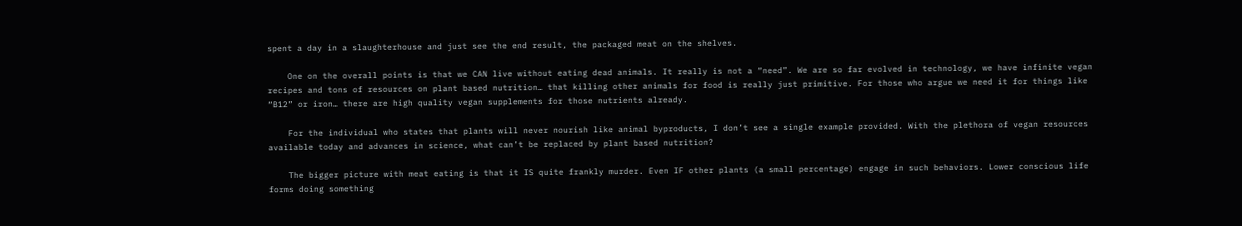spent a day in a slaughterhouse and just see the end result, the packaged meat on the shelves.

    One on the overall points is that we CAN live without eating dead animals. It really is not a “need”. We are so far evolved in technology, we have infinite vegan recipes and tons of resources on plant based nutrition… that killing other animals for food is really just primitive. For those who argue we need it for things like “B12” or iron… there are high quality vegan supplements for those nutrients already.

    For the individual who states that plants will never nourish like animal byproducts, I don’t see a single example provided. With the plethora of vegan resources available today and advances in science, what can’t be replaced by plant based nutrition?

    The bigger picture with meat eating is that it IS quite frankly murder. Even IF other plants (a small percentage) engage in such behaviors. Lower conscious life forms doing something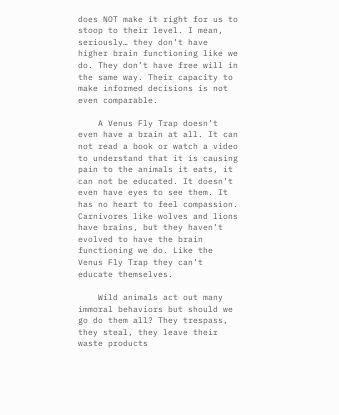does NOT make it right for us to stoop to their level. I mean, seriously… they don’t have higher brain functioning like we do. They don’t have free will in the same way. Their capacity to make informed decisions is not even comparable.

    A Venus Fly Trap doesn’t even have a brain at all. It can not read a book or watch a video to understand that it is causing pain to the animals it eats, it can not be educated. It doesn’t even have eyes to see them. It has no heart to feel compassion. Carnivores like wolves and lions have brains, but they haven’t evolved to have the brain functioning we do. Like the Venus Fly Trap they can’t educate themselves.

    Wild animals act out many immoral behaviors but should we go do them all? They trespass, they steal, they leave their waste products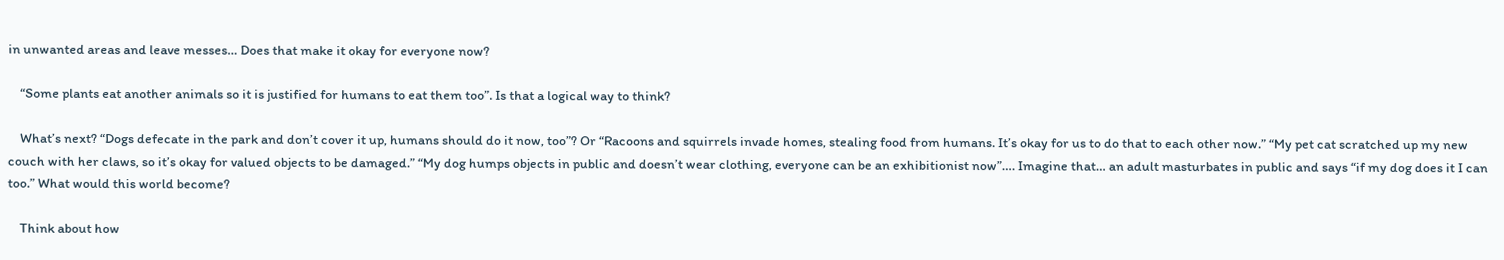in unwanted areas and leave messes… Does that make it okay for everyone now?

    “Some plants eat another animals so it is justified for humans to eat them too”. Is that a logical way to think?

    What’s next? “Dogs defecate in the park and don’t cover it up, humans should do it now, too”? Or “Racoons and squirrels invade homes, stealing food from humans. It’s okay for us to do that to each other now.” “My pet cat scratched up my new couch with her claws, so it’s okay for valued objects to be damaged.” “My dog humps objects in public and doesn’t wear clothing, everyone can be an exhibitionist now”…. Imagine that… an adult masturbates in public and says “if my dog does it I can too.” What would this world become?

    Think about how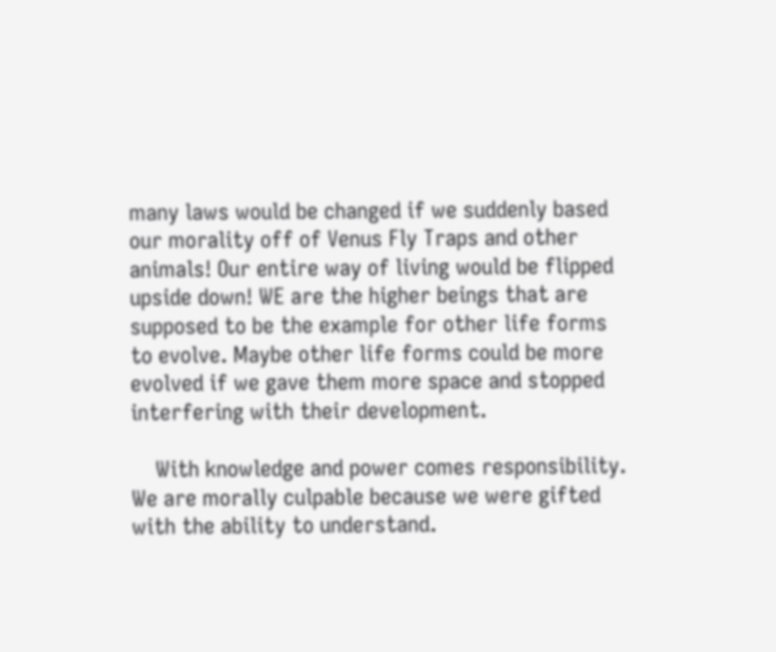many laws would be changed if we suddenly based our morality off of Venus Fly Traps and other animals! Our entire way of living would be flipped upside down! WE are the higher beings that are supposed to be the example for other life forms to evolve. Maybe other life forms could be more evolved if we gave them more space and stopped interfering with their development.

    With knowledge and power comes responsibility. We are morally culpable because we were gifted with the ability to understand.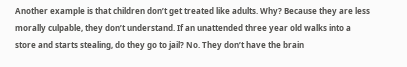Another example is that children don’t get treated like adults. Why? Because they are less morally culpable, they don’t understand. If an unattended three year old walks into a store and starts stealing, do they go to jail? No. They don’t have the brain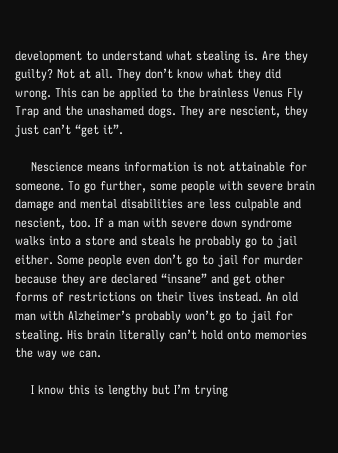development to understand what stealing is. Are they guilty? Not at all. They don’t know what they did wrong. This can be applied to the brainless Venus Fly Trap and the unashamed dogs. They are nescient, they just can’t “get it”.

    Nescience means information is not attainable for someone. To go further, some people with severe brain damage and mental disabilities are less culpable and nescient, too. If a man with severe down syndrome walks into a store and steals he probably go to jail either. Some people even don’t go to jail for murder because they are declared “insane” and get other forms of restrictions on their lives instead. An old man with Alzheimer’s probably won’t go to jail for stealing. His brain literally can’t hold onto memories the way we can.

    I know this is lengthy but I’m trying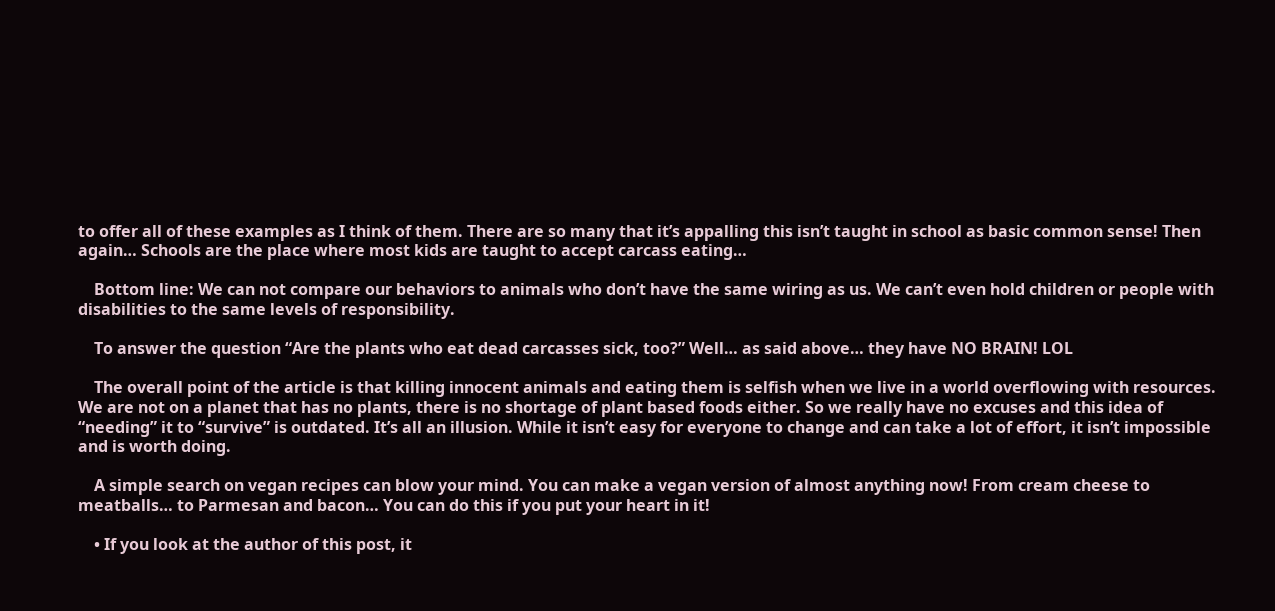to offer all of these examples as I think of them. There are so many that it’s appalling this isn’t taught in school as basic common sense! Then again… Schools are the place where most kids are taught to accept carcass eating…

    Bottom line: We can not compare our behaviors to animals who don’t have the same wiring as us. We can’t even hold children or people with disabilities to the same levels of responsibility.

    To answer the question “Are the plants who eat dead carcasses sick, too?” Well… as said above… they have NO BRAIN! LOL

    The overall point of the article is that killing innocent animals and eating them is selfish when we live in a world overflowing with resources. We are not on a planet that has no plants, there is no shortage of plant based foods either. So we really have no excuses and this idea of “needing” it to “survive” is outdated. It’s all an illusion. While it isn’t easy for everyone to change and can take a lot of effort, it isn’t impossible and is worth doing.

    A simple search on vegan recipes can blow your mind. You can make a vegan version of almost anything now! From cream cheese to meatballs… to Parmesan and bacon… You can do this if you put your heart in it!

    • If you look at the author of this post, it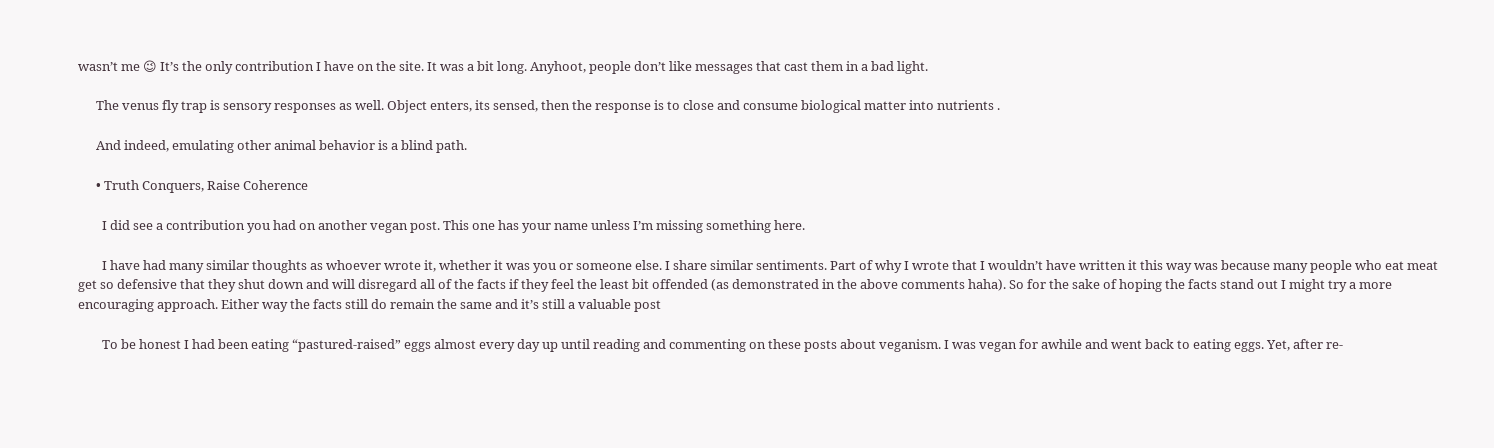wasn’t me 😉 It’s the only contribution I have on the site. It was a bit long. Anyhoot, people don’t like messages that cast them in a bad light.

      The venus fly trap is sensory responses as well. Object enters, its sensed, then the response is to close and consume biological matter into nutrients .

      And indeed, emulating other animal behavior is a blind path.

      • Truth Conquers, Raise Coherence

        I did see a contribution you had on another vegan post. This one has your name unless I’m missing something here.

        I have had many similar thoughts as whoever wrote it, whether it was you or someone else. I share similar sentiments. Part of why I wrote that I wouldn’t have written it this way was because many people who eat meat get so defensive that they shut down and will disregard all of the facts if they feel the least bit offended (as demonstrated in the above comments haha). So for the sake of hoping the facts stand out I might try a more encouraging approach. Either way the facts still do remain the same and it’s still a valuable post

        To be honest I had been eating “pastured-raised” eggs almost every day up until reading and commenting on these posts about veganism. I was vegan for awhile and went back to eating eggs. Yet, after re-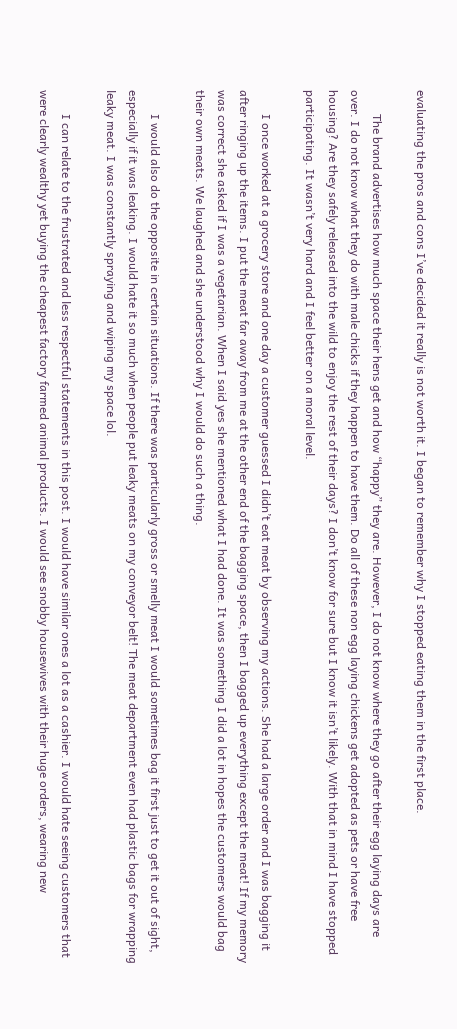evaluating the pros and cons I’ve decided it really is not worth it. I began to remember why I stopped eating them in the first place.

        The brand advertises how much space their hens get and how “happy” they are. However, I do not know where they go after their egg laying days are over. I do not know what they do with male chicks if they happen to have them. Do all of these non egg laying chickens get adopted as pets or have free housing? Are they safely released into the wild to enjoy the rest of their days? I don’t know for sure but I know it isn’t likely. With that in mind I have stopped participating. It wasn’t very hard and I feel better on a moral level.

        I once worked at a grocery store and one day a customer guessed I didn’t eat meat by observing my actions. She had a large order and I was bagging it after ringing up the items. I put the meat far away from me at the other end of the bagging space, then I bagged up everything except the meat! If my memory was correct she asked if I was a vegetarian. When I said yes she mentioned what I had done. It was something I did a lot in hopes the customers would bag their own meats. We laughed and she understood why I would do such a thing.

        I would also do the opposite in certain situations. If there was particularly gross or smelly meat I would sometimes bag it first just to get it out of sight, especially if it was leaking. I would hate it so much when people put leaky meats on my conveyor belt! The meat department even had plastic bags for wrapping leaky meat. I was constantly spraying and wiping my space lol.

        I can relate to the frustrated and less respectful statements in this post. I would have similar ones a lot as a cashier. I would hate seeing customers that were clearly wealthy yet buying the cheapest factory farmed animal products. I would see snobby housewives with their huge orders, wearing new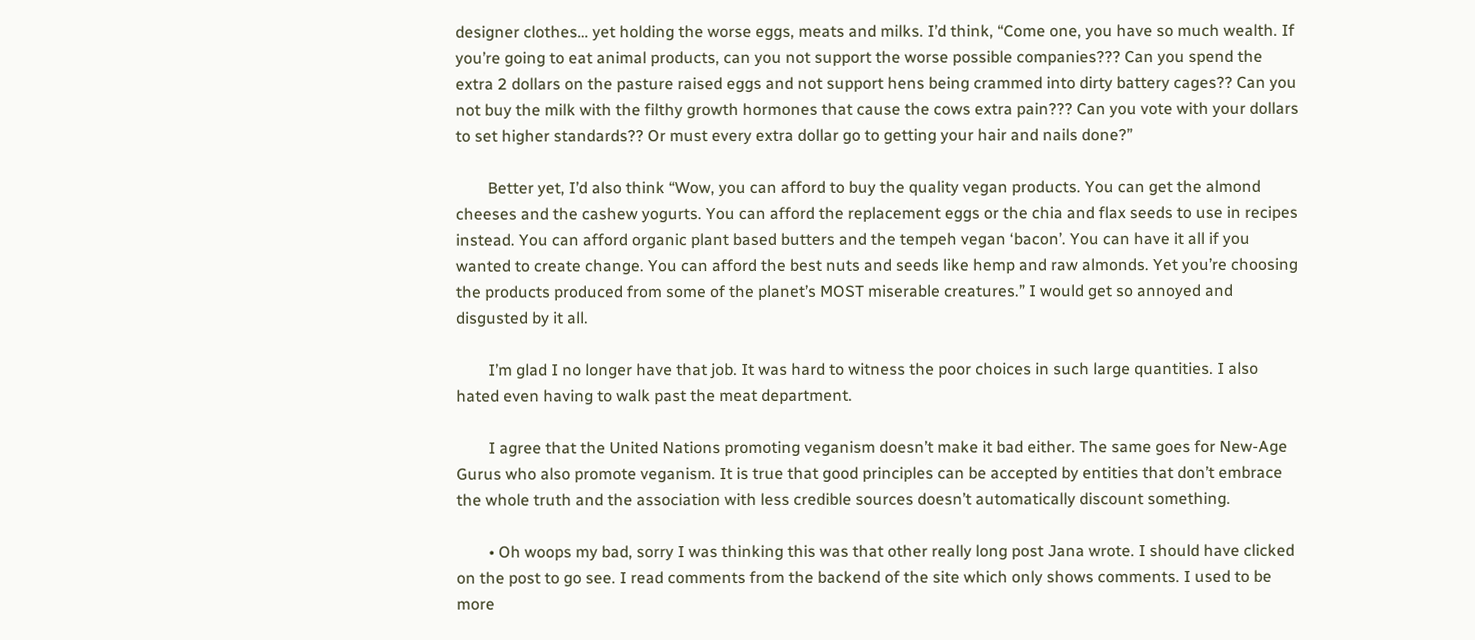designer clothes… yet holding the worse eggs, meats and milks. I’d think, “Come one, you have so much wealth. If you’re going to eat animal products, can you not support the worse possible companies??? Can you spend the extra 2 dollars on the pasture raised eggs and not support hens being crammed into dirty battery cages?? Can you not buy the milk with the filthy growth hormones that cause the cows extra pain??? Can you vote with your dollars to set higher standards?? Or must every extra dollar go to getting your hair and nails done?”

        Better yet, I’d also think “Wow, you can afford to buy the quality vegan products. You can get the almond cheeses and the cashew yogurts. You can afford the replacement eggs or the chia and flax seeds to use in recipes instead. You can afford organic plant based butters and the tempeh vegan ‘bacon’. You can have it all if you wanted to create change. You can afford the best nuts and seeds like hemp and raw almonds. Yet you’re choosing the products produced from some of the planet’s MOST miserable creatures.” I would get so annoyed and disgusted by it all.

        I’m glad I no longer have that job. It was hard to witness the poor choices in such large quantities. I also hated even having to walk past the meat department.

        I agree that the United Nations promoting veganism doesn’t make it bad either. The same goes for New-Age Gurus who also promote veganism. It is true that good principles can be accepted by entities that don’t embrace the whole truth and the association with less credible sources doesn’t automatically discount something.

        • Oh woops my bad, sorry I was thinking this was that other really long post Jana wrote. I should have clicked on the post to go see. I read comments from the backend of the site which only shows comments. I used to be more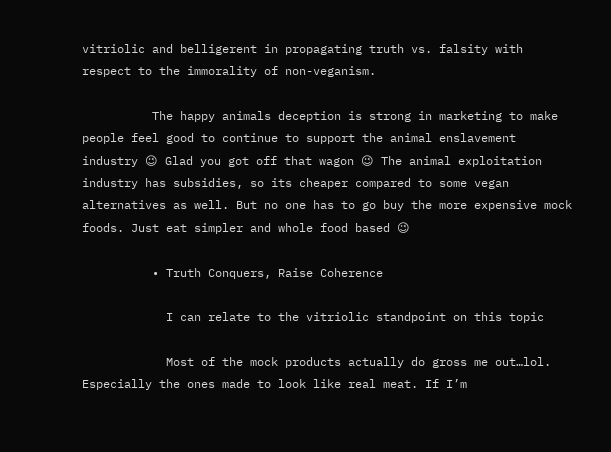vitriolic and belligerent in propagating truth vs. falsity with respect to the immorality of non-veganism.

          The happy animals deception is strong in marketing to make people feel good to continue to support the animal enslavement industry 😉 Glad you got off that wagon 😉 The animal exploitation industry has subsidies, so its cheaper compared to some vegan alternatives as well. But no one has to go buy the more expensive mock foods. Just eat simpler and whole food based 😉

          • Truth Conquers, Raise Coherence

            I can relate to the vitriolic standpoint on this topic

            Most of the mock products actually do gross me out…lol. Especially the ones made to look like real meat. If I’m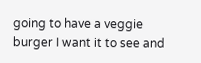going to have a veggie burger I want it to see and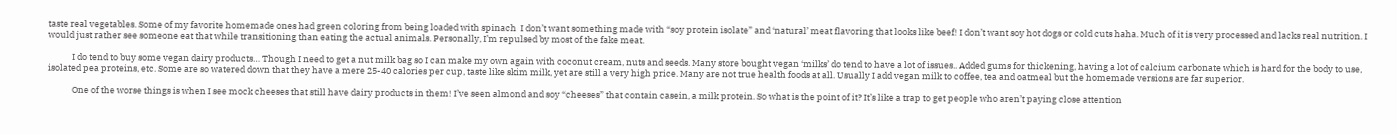taste real vegetables. Some of my favorite homemade ones had green coloring from being loaded with spinach  I don’t want something made with “soy protein isolate” and ‘natural’ meat flavoring that looks like beef! I don’t want soy hot dogs or cold cuts haha. Much of it is very processed and lacks real nutrition. I would just rather see someone eat that while transitioning than eating the actual animals. Personally, I’m repulsed by most of the fake meat.

            I do tend to buy some vegan dairy products… Though I need to get a nut milk bag so I can make my own again with coconut cream, nuts and seeds. Many store bought vegan ‘milks’ do tend to have a lot of issues.. Added gums for thickening, having a lot of calcium carbonate which is hard for the body to use, isolated pea proteins, etc. Some are so watered down that they have a mere 25-40 calories per cup, taste like skim milk, yet are still a very high price. Many are not true health foods at all. Usually I add vegan milk to coffee, tea and oatmeal but the homemade versions are far superior.

            One of the worse things is when I see mock cheeses that still have dairy products in them! I’ve seen almond and soy “cheeses” that contain casein, a milk protein. So what is the point of it? It’s like a trap to get people who aren’t paying close attention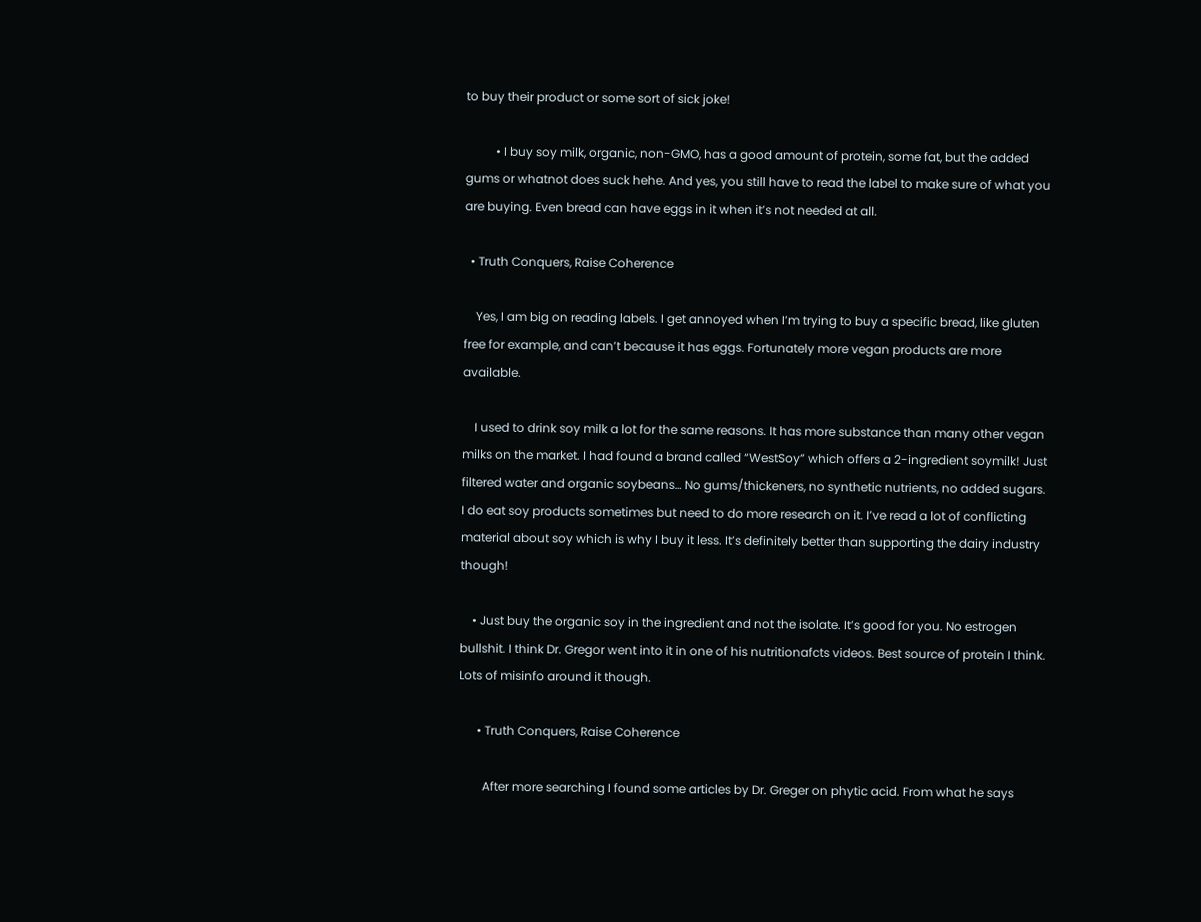to buy their product or some sort of sick joke!

          • I buy soy milk, organic, non-GMO, has a good amount of protein, some fat, but the added gums or whatnot does suck hehe. And yes, you still have to read the label to make sure of what you are buying. Even bread can have eggs in it when it’s not needed at all.

  • Truth Conquers, Raise Coherence

    Yes, I am big on reading labels. I get annoyed when I’m trying to buy a specific bread, like gluten free for example, and can’t because it has eggs. Fortunately more vegan products are more available.

    I used to drink soy milk a lot for the same reasons. It has more substance than many other vegan milks on the market. I had found a brand called “WestSoy” which offers a 2-ingredient soymilk! Just filtered water and organic soybeans… No gums/thickeners, no synthetic nutrients, no added sugars. I do eat soy products sometimes but need to do more research on it. I’ve read a lot of conflicting material about soy which is why I buy it less. It’s definitely better than supporting the dairy industry though!

    • Just buy the organic soy in the ingredient and not the isolate. It’s good for you. No estrogen bullshit. I think Dr. Gregor went into it in one of his nutritionafcts videos. Best source of protein I think. Lots of misinfo around it though.

      • Truth Conquers, Raise Coherence

        After more searching I found some articles by Dr. Greger on phytic acid. From what he says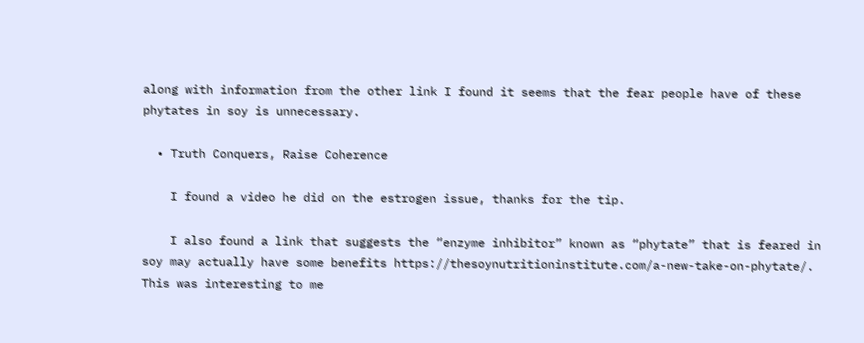along with information from the other link I found it seems that the fear people have of these phytates in soy is unnecessary.

  • Truth Conquers, Raise Coherence

    I found a video he did on the estrogen issue, thanks for the tip.

    I also found a link that suggests the “enzyme inhibitor” known as “phytate” that is feared in soy may actually have some benefits https://thesoynutritioninstitute.com/a-new-take-on-phytate/. This was interesting to me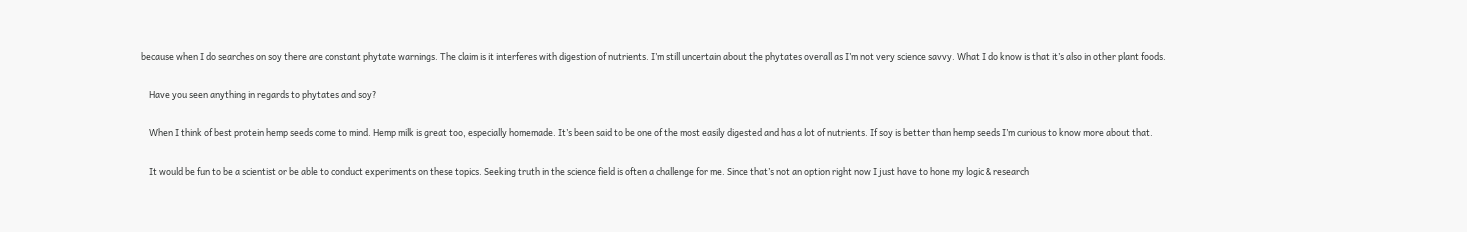because when I do searches on soy there are constant phytate warnings. The claim is it interferes with digestion of nutrients. I’m still uncertain about the phytates overall as I’m not very science savvy. What I do know is that it’s also in other plant foods.

    Have you seen anything in regards to phytates and soy?

    When I think of best protein hemp seeds come to mind. Hemp milk is great too, especially homemade. It’s been said to be one of the most easily digested and has a lot of nutrients. If soy is better than hemp seeds I’m curious to know more about that.

    It would be fun to be a scientist or be able to conduct experiments on these topics. Seeking truth in the science field is often a challenge for me. Since that’s not an option right now I just have to hone my logic & research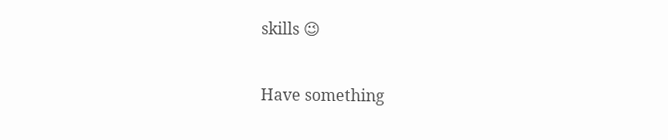skills 😉

Have something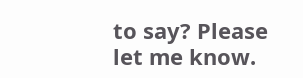to say? Please let me know.